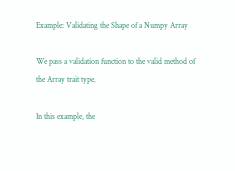Example: Validating the Shape of a Numpy Array

We pass a validation function to the valid method of the Array trait type.

In this example, the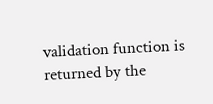validation function is returned by the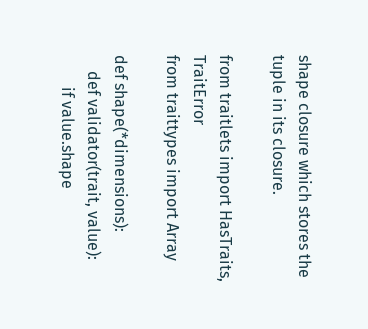shape closure which stores the tuple in its closure.

from traitlets import HasTraits, TraitError
from traittypes import Array

def shape(*dimensions):
    def validator(trait, value):
        if value.shape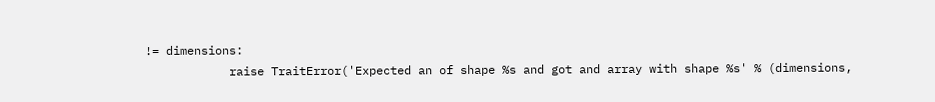!= dimensions:
            raise TraitError('Expected an of shape %s and got and array with shape %s' % (dimensions,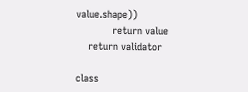value.shape))
            return value
    return validator

class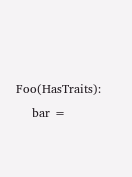Foo(HasTraits):
    bar =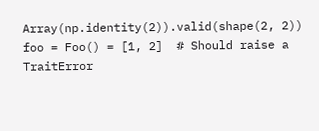Array(np.identity(2)).valid(shape(2, 2))
foo = Foo() = [1, 2]  # Should raise a TraitError